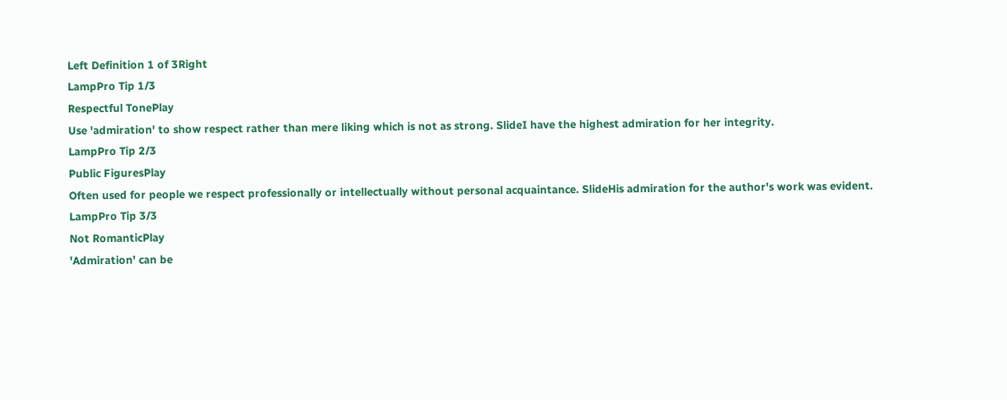Left Definition 1 of 3Right
LampPro Tip 1/3
Respectful TonePlay
Use 'admiration' to show respect rather than mere liking which is not as strong. SlideI have the highest admiration for her integrity.
LampPro Tip 2/3
Public FiguresPlay
Often used for people we respect professionally or intellectually without personal acquaintance. SlideHis admiration for the author's work was evident.
LampPro Tip 3/3
Not RomanticPlay
'Admiration' can be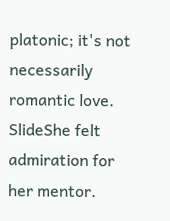platonic; it's not necessarily romantic love. SlideShe felt admiration for her mentor.